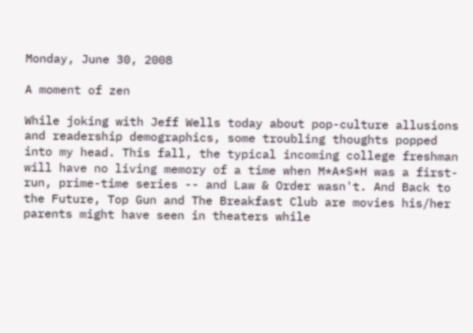Monday, June 30, 2008

A moment of zen

While joking with Jeff Wells today about pop-culture allusions and readership demographics, some troubling thoughts popped into my head. This fall, the typical incoming college freshman will have no living memory of a time when M*A*S*H was a first-run, prime-time series -- and Law & Order wasn't. And Back to the Future, Top Gun and The Breakfast Club are movies his/her parents might have seen in theaters while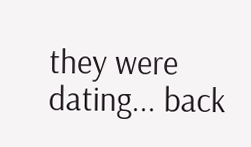they were dating... back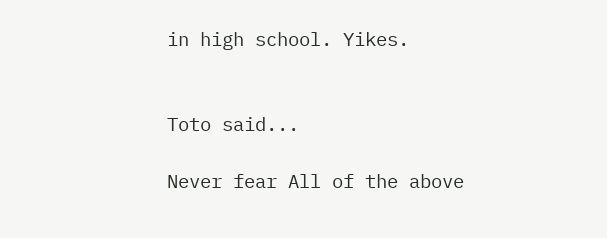in high school. Yikes.


Toto said...

Never fear All of the above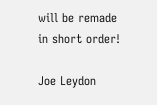will be remade in short order!

Joe Leydon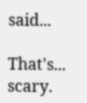said...

That's... scary.